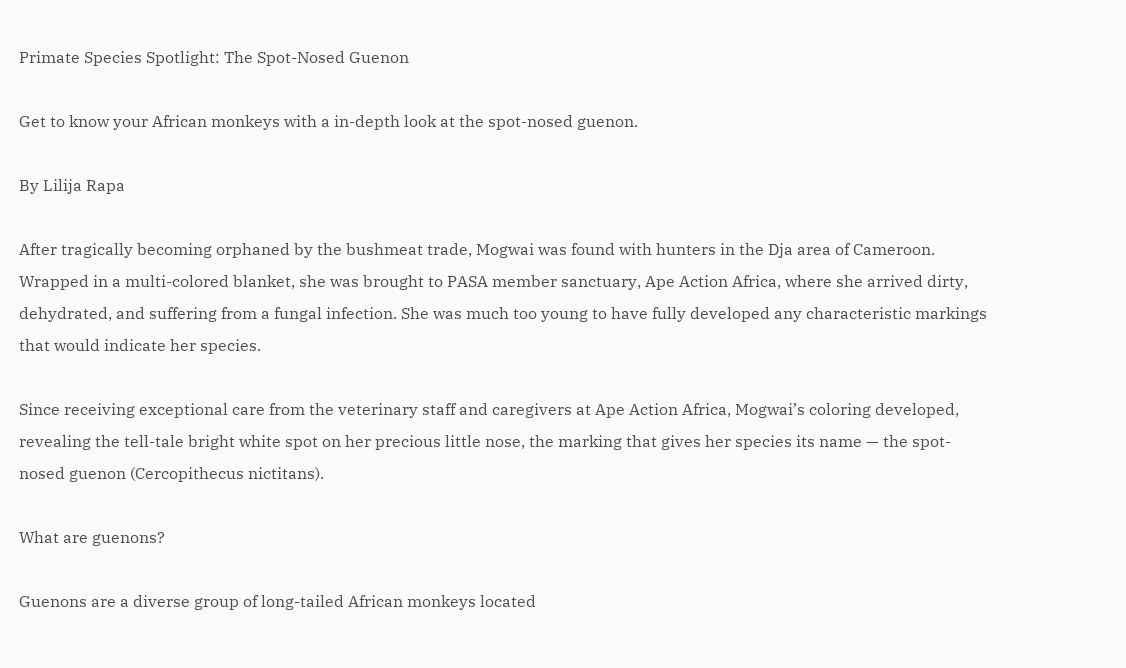Primate Species Spotlight: The Spot-Nosed Guenon

Get to know your African monkeys with a in-depth look at the spot-nosed guenon.

By Lilija Rapa

After tragically becoming orphaned by the bushmeat trade, Mogwai was found with hunters in the Dja area of Cameroon. Wrapped in a multi-colored blanket, she was brought to PASA member sanctuary, Ape Action Africa, where she arrived dirty, dehydrated, and suffering from a fungal infection. She was much too young to have fully developed any characteristic markings that would indicate her species.

Since receiving exceptional care from the veterinary staff and caregivers at Ape Action Africa, Mogwai’s coloring developed, revealing the tell-tale bright white spot on her precious little nose, the marking that gives her species its name — the spot-nosed guenon (Cercopithecus nictitans).

What are guenons?

Guenons are a diverse group of long-tailed African monkeys located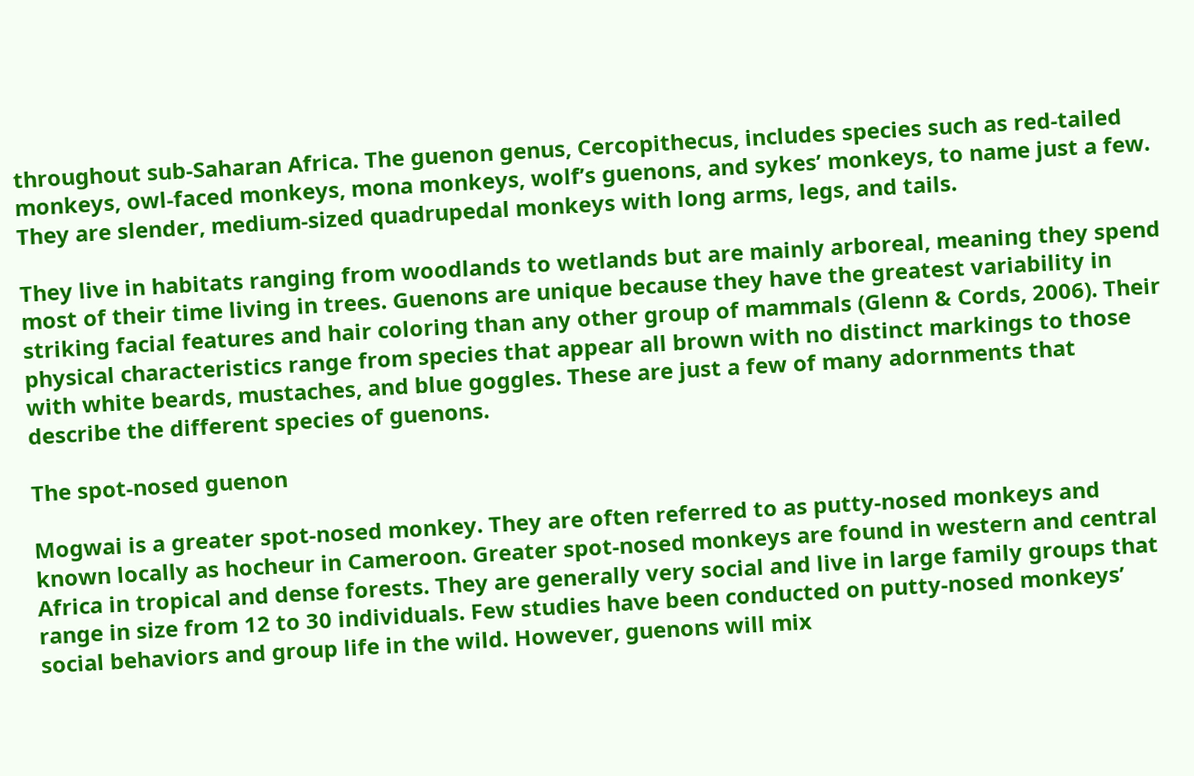throughout sub-Saharan Africa. The guenon genus, Cercopithecus, includes species such as red-tailed monkeys, owl-faced monkeys, mona monkeys, wolf’s guenons, and sykes’ monkeys, to name just a few. They are slender, medium-sized quadrupedal monkeys with long arms, legs, and tails.

They live in habitats ranging from woodlands to wetlands but are mainly arboreal, meaning they spend most of their time living in trees. Guenons are unique because they have the greatest variability in striking facial features and hair coloring than any other group of mammals (Glenn & Cords, 2006). Their physical characteristics range from species that appear all brown with no distinct markings to those with white beards, mustaches, and blue goggles. These are just a few of many adornments that describe the different species of guenons.

The spot-nosed guenon

Mogwai is a greater spot-nosed monkey. They are often referred to as putty-nosed monkeys and known locally as hocheur in Cameroon. Greater spot-nosed monkeys are found in western and central Africa in tropical and dense forests. They are generally very social and live in large family groups that range in size from 12 to 30 individuals. Few studies have been conducted on putty-nosed monkeys’ social behaviors and group life in the wild. However, guenons will mix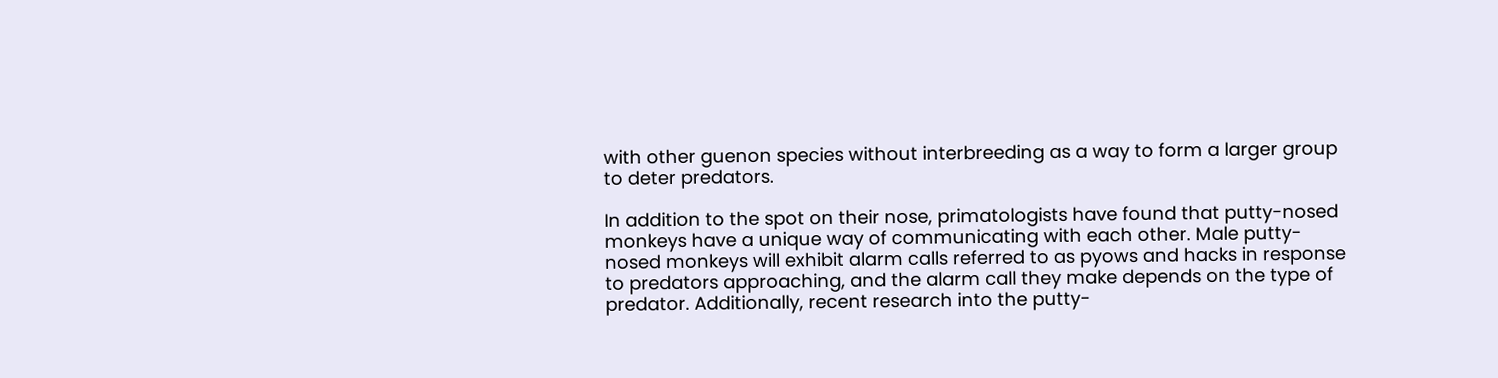with other guenon species without interbreeding as a way to form a larger group to deter predators.

In addition to the spot on their nose, primatologists have found that putty-nosed monkeys have a unique way of communicating with each other. Male putty-nosed monkeys will exhibit alarm calls referred to as pyows and hacks in response to predators approaching, and the alarm call they make depends on the type of predator. Additionally, recent research into the putty-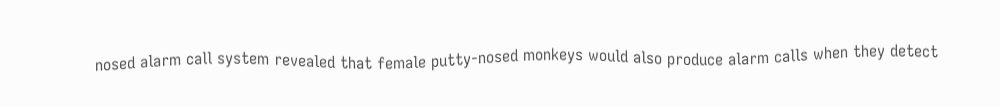nosed alarm call system revealed that female putty-nosed monkeys would also produce alarm calls when they detect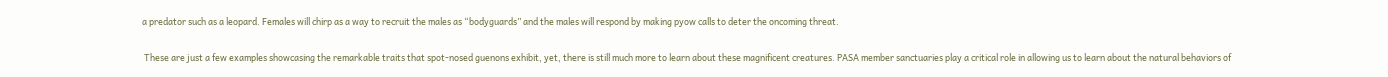a predator such as a leopard. Females will chirp as a way to recruit the males as “bodyguards” and the males will respond by making pyow calls to deter the oncoming threat.

 These are just a few examples showcasing the remarkable traits that spot-nosed guenons exhibit, yet, there is still much more to learn about these magnificent creatures. PASA member sanctuaries play a critical role in allowing us to learn about the natural behaviors of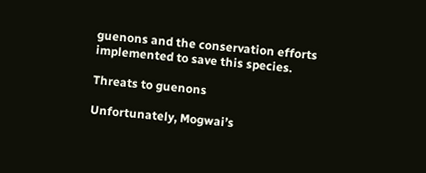guenons and the conservation efforts implemented to save this species.

Threats to guenons

Unfortunately, Mogwai’s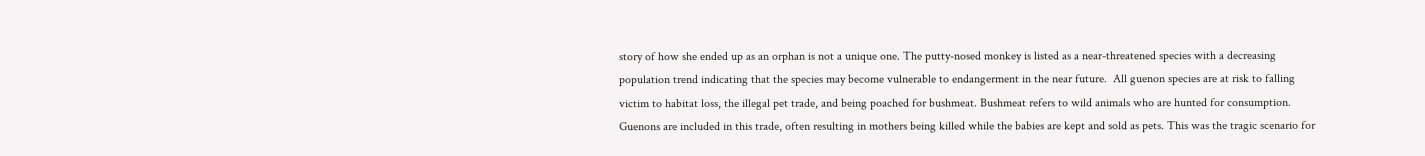story of how she ended up as an orphan is not a unique one. The putty-nosed monkey is listed as a near-threatened species with a decreasing population trend indicating that the species may become vulnerable to endangerment in the near future.  All guenon species are at risk to falling victim to habitat loss, the illegal pet trade, and being poached for bushmeat. Bushmeat refers to wild animals who are hunted for consumption. Guenons are included in this trade, often resulting in mothers being killed while the babies are kept and sold as pets. This was the tragic scenario for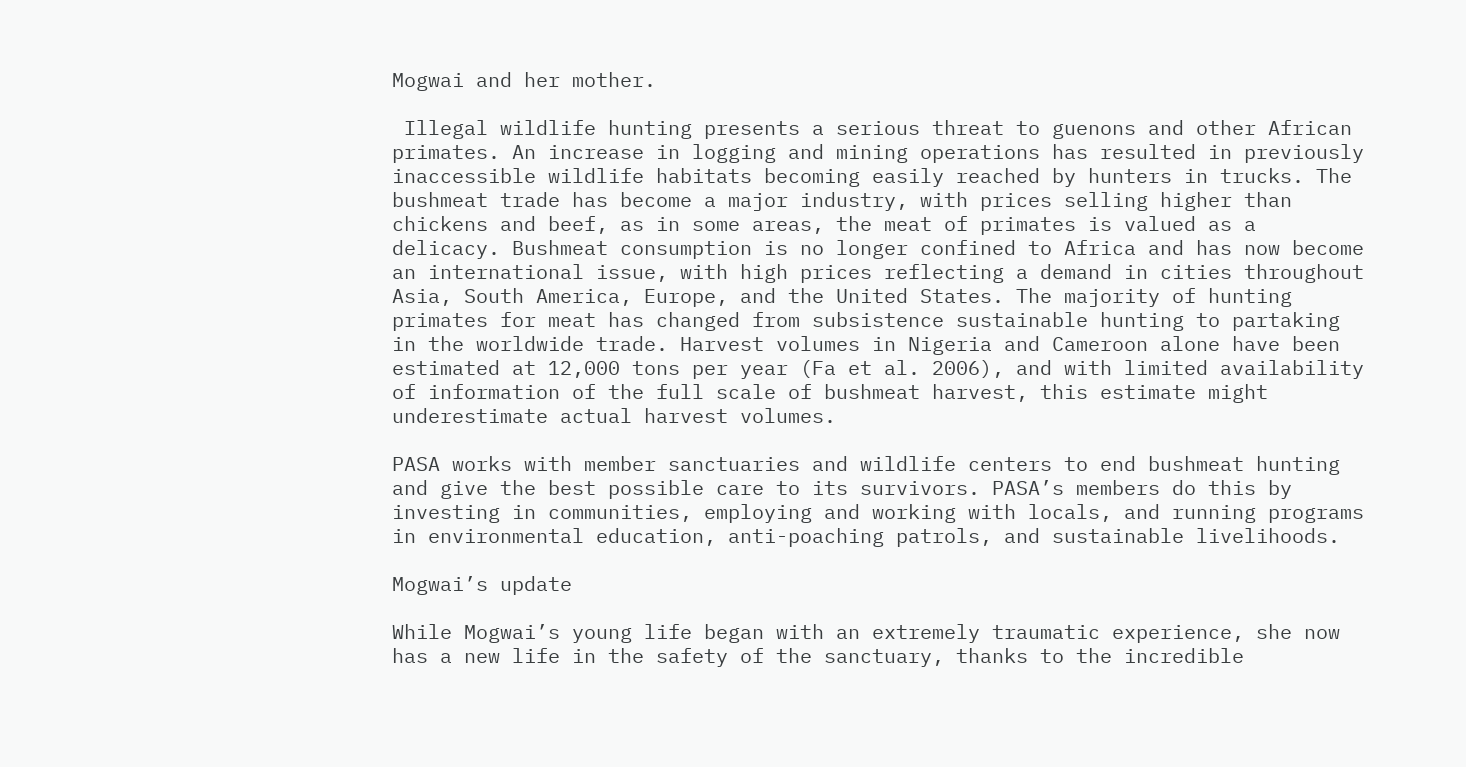Mogwai and her mother.

 Illegal wildlife hunting presents a serious threat to guenons and other African primates. An increase in logging and mining operations has resulted in previously inaccessible wildlife habitats becoming easily reached by hunters in trucks. The bushmeat trade has become a major industry, with prices selling higher than chickens and beef, as in some areas, the meat of primates is valued as a delicacy. Bushmeat consumption is no longer confined to Africa and has now become an international issue, with high prices reflecting a demand in cities throughout Asia, South America, Europe, and the United States. The majority of hunting primates for meat has changed from subsistence sustainable hunting to partaking in the worldwide trade. Harvest volumes in Nigeria and Cameroon alone have been estimated at 12,000 tons per year (Fa et al. 2006), and with limited availability of information of the full scale of bushmeat harvest, this estimate might underestimate actual harvest volumes.

PASA works with member sanctuaries and wildlife centers to end bushmeat hunting and give the best possible care to its survivors. PASA’s members do this by investing in communities, employing and working with locals, and running programs in environmental education, anti-poaching patrols, and sustainable livelihoods.

Mogwai’s update

While Mogwai’s young life began with an extremely traumatic experience, she now has a new life in the safety of the sanctuary, thanks to the incredible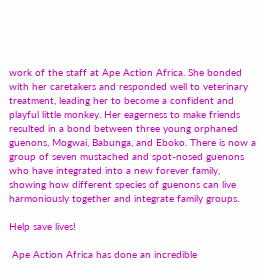work of the staff at Ape Action Africa. She bonded with her caretakers and responded well to veterinary treatment, leading her to become a confident and playful little monkey. Her eagerness to make friends resulted in a bond between three young orphaned guenons, Mogwai, Babunga, and Eboko. There is now a group of seven mustached and spot-nosed guenons who have integrated into a new forever family, showing how different species of guenons can live harmoniously together and integrate family groups.

Help save lives!

 Ape Action Africa has done an incredible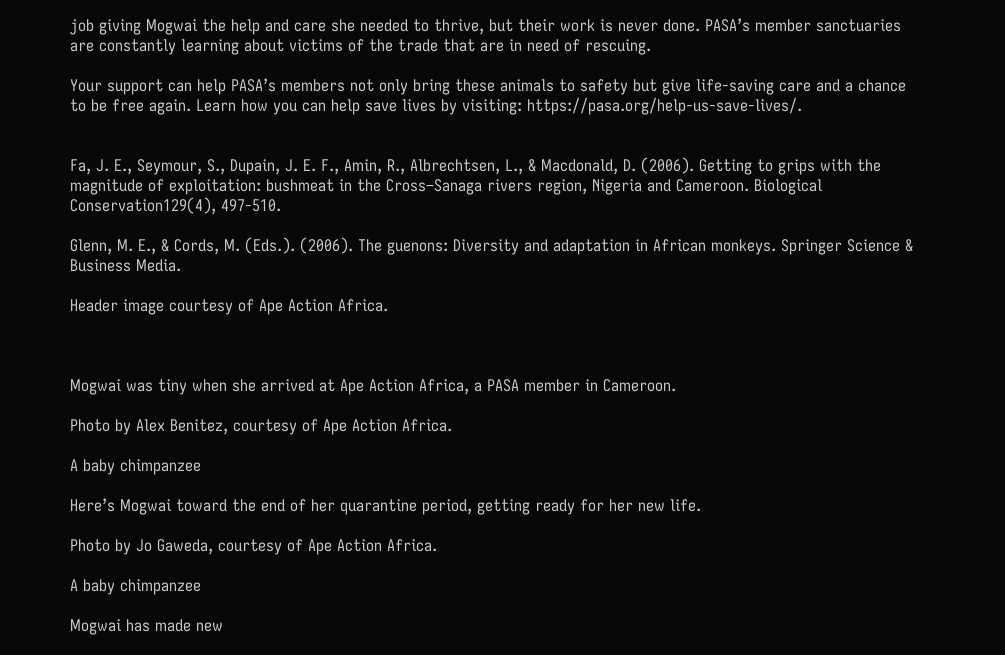job giving Mogwai the help and care she needed to thrive, but their work is never done. PASA’s member sanctuaries are constantly learning about victims of the trade that are in need of rescuing.

Your support can help PASA’s members not only bring these animals to safety but give life-saving care and a chance to be free again. Learn how you can help save lives by visiting: https://pasa.org/help-us-save-lives/.


Fa, J. E., Seymour, S., Dupain, J. E. F., Amin, R., Albrechtsen, L., & Macdonald, D. (2006). Getting to grips with the magnitude of exploitation: bushmeat in the Cross–Sanaga rivers region, Nigeria and Cameroon. Biological Conservation129(4), 497-510.

Glenn, M. E., & Cords, M. (Eds.). (2006). The guenons: Diversity and adaptation in African monkeys. Springer Science & Business Media.

Header image courtesy of Ape Action Africa.



Mogwai was tiny when she arrived at Ape Action Africa, a PASA member in Cameroon.

Photo by Alex Benitez, courtesy of Ape Action Africa.

A baby chimpanzee

Here’s Mogwai toward the end of her quarantine period, getting ready for her new life.

Photo by Jo Gaweda, courtesy of Ape Action Africa.

A baby chimpanzee

Mogwai has made new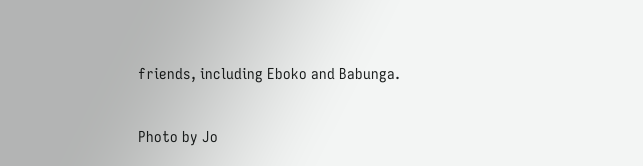friends, including Eboko and Babunga.

Photo by Jo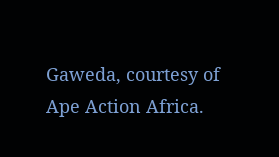Gaweda, courtesy of Ape Action Africa.